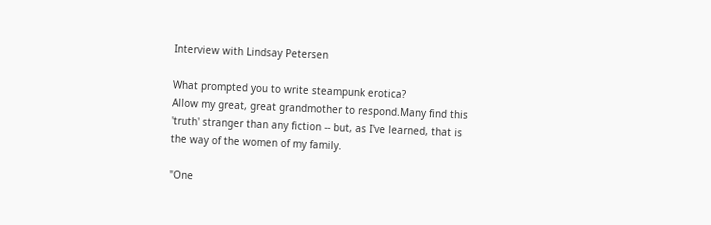Interview with Lindsay Petersen

What prompted you to write steampunk erotica?
Allow my great, great grandmother to respond.Many find this 'truth' stranger than any fiction -- but, as I've learned, that is the way of the women of my family.

"One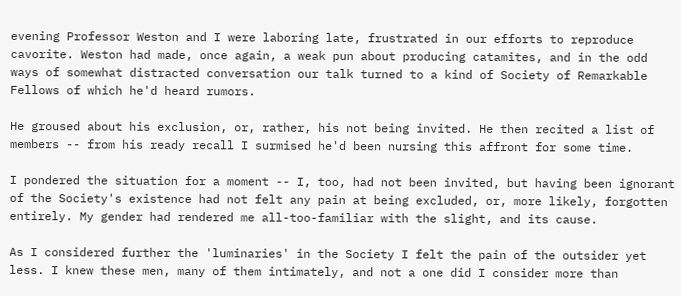evening Professor Weston and I were laboring late, frustrated in our efforts to reproduce cavorite. Weston had made, once again, a weak pun about producing catamites, and in the odd ways of somewhat distracted conversation our talk turned to a kind of Society of Remarkable Fellows of which he'd heard rumors.

He groused about his exclusion, or, rather, his not being invited. He then recited a list of members -- from his ready recall I surmised he'd been nursing this affront for some time.

I pondered the situation for a moment -- I, too, had not been invited, but having been ignorant of the Society's existence had not felt any pain at being excluded, or, more likely, forgotten entirely. My gender had rendered me all-too-familiar with the slight, and its cause.

As I considered further the 'luminaries' in the Society I felt the pain of the outsider yet less. I knew these men, many of them intimately, and not a one did I consider more than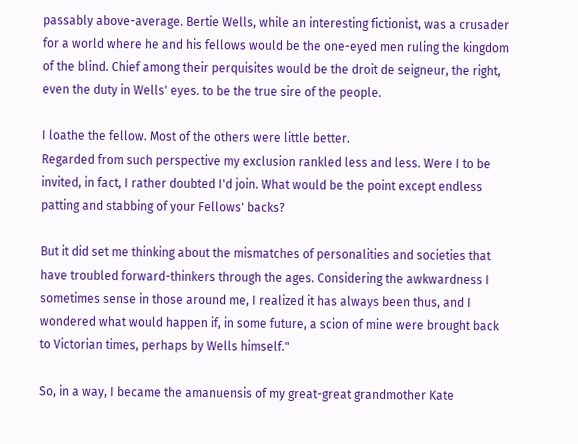passably above-average. Bertie Wells, while an interesting fictionist, was a crusader for a world where he and his fellows would be the one-eyed men ruling the kingdom of the blind. Chief among their perquisites would be the droit de seigneur, the right, even the duty in Wells' eyes. to be the true sire of the people.

I loathe the fellow. Most of the others were little better.
Regarded from such perspective my exclusion rankled less and less. Were I to be invited, in fact, I rather doubted I'd join. What would be the point except endless patting and stabbing of your Fellows' backs?

But it did set me thinking about the mismatches of personalities and societies that have troubled forward-thinkers through the ages. Considering the awkwardness I sometimes sense in those around me, I realized it has always been thus, and I wondered what would happen if, in some future, a scion of mine were brought back to Victorian times, perhaps by Wells himself."

So, in a way, I became the amanuensis of my great-great grandmother Kate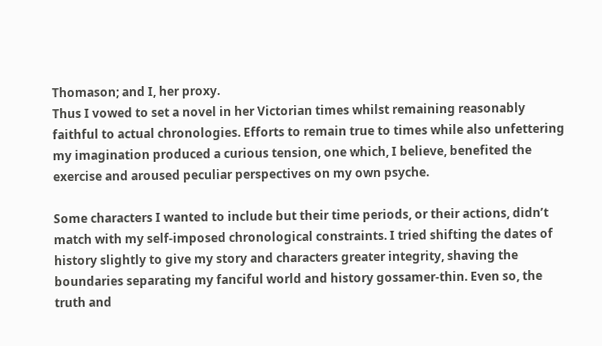Thomason; and I, her proxy.
Thus I vowed to set a novel in her Victorian times whilst remaining reasonably faithful to actual chronologies. Efforts to remain true to times while also unfettering my imagination produced a curious tension, one which, I believe, benefited the exercise and aroused peculiar perspectives on my own psyche.

Some characters I wanted to include but their time periods, or their actions, didn’t match with my self-imposed chronological constraints. I tried shifting the dates of history slightly to give my story and characters greater integrity, shaving the boundaries separating my fanciful world and history gossamer-thin. Even so, the truth and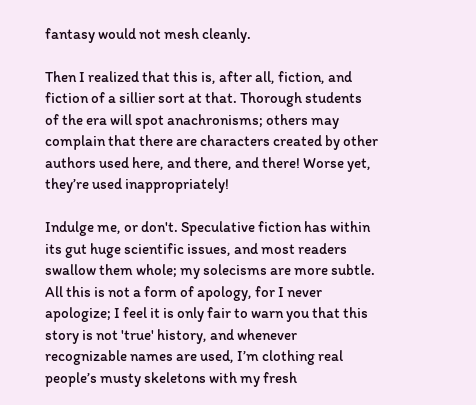fantasy would not mesh cleanly.

Then I realized that this is, after all, fiction, and fiction of a sillier sort at that. Thorough students of the era will spot anachronisms; others may complain that there are characters created by other authors used here, and there, and there! Worse yet, they’re used inappropriately!

Indulge me, or don't. Speculative fiction has within its gut huge scientific issues, and most readers swallow them whole; my solecisms are more subtle. All this is not a form of apology, for I never apologize; I feel it is only fair to warn you that this story is not 'true' history, and whenever recognizable names are used, I’m clothing real people’s musty skeletons with my fresh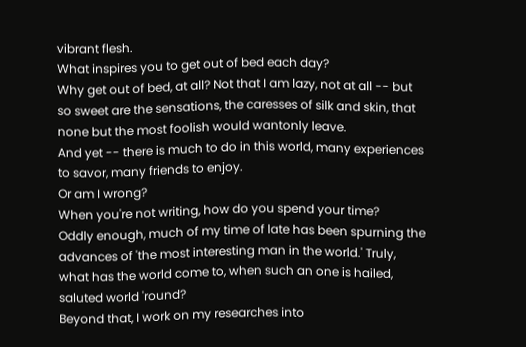vibrant flesh.
What inspires you to get out of bed each day?
Why get out of bed, at all? Not that I am lazy, not at all -- but so sweet are the sensations, the caresses of silk and skin, that none but the most foolish would wantonly leave.
And yet -- there is much to do in this world, many experiences to savor, many friends to enjoy.
Or am I wrong?
When you're not writing, how do you spend your time?
Oddly enough, much of my time of late has been spurning the advances of 'the most interesting man in the world.' Truly, what has the world come to, when such an one is hailed, saluted world 'round?
Beyond that, I work on my researches into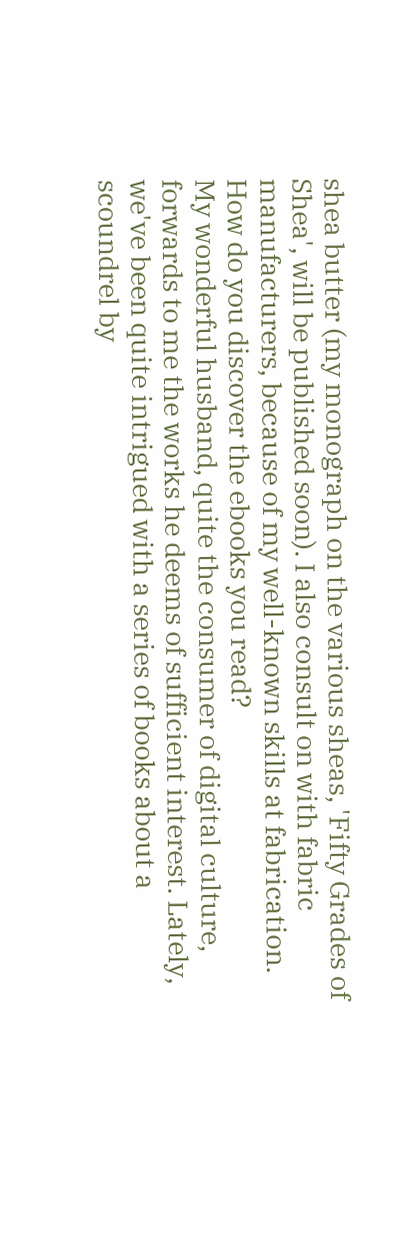shea butter (my monograph on the various sheas, 'Fifty Grades of Shea', will be published soon). I also consult on with fabric manufacturers, because of my well-known skills at fabrication.
How do you discover the ebooks you read?
My wonderful husband, quite the consumer of digital culture, forwards to me the works he deems of sufficient interest. Lately, we've been quite intrigued with a series of books about a scoundrel by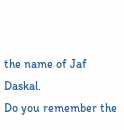the name of Jaf Daskal.
Do you remember the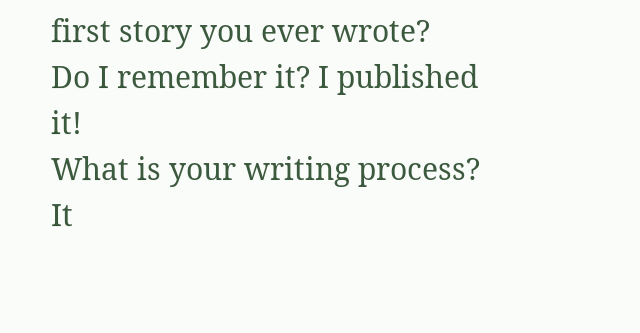first story you ever wrote?
Do I remember it? I published it!
What is your writing process?
It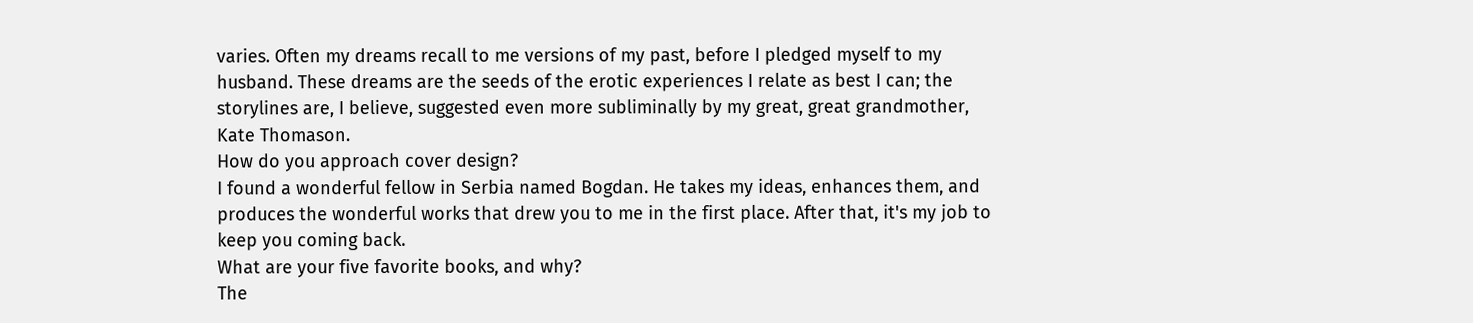varies. Often my dreams recall to me versions of my past, before I pledged myself to my husband. These dreams are the seeds of the erotic experiences I relate as best I can; the storylines are, I believe, suggested even more subliminally by my great, great grandmother, Kate Thomason.
How do you approach cover design?
I found a wonderful fellow in Serbia named Bogdan. He takes my ideas, enhances them, and produces the wonderful works that drew you to me in the first place. After that, it's my job to keep you coming back.
What are your five favorite books, and why?
The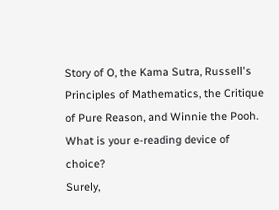Story of O, the Kama Sutra, Russell's Principles of Mathematics, the Critique of Pure Reason, and Winnie the Pooh.
What is your e-reading device of choice?
Surely,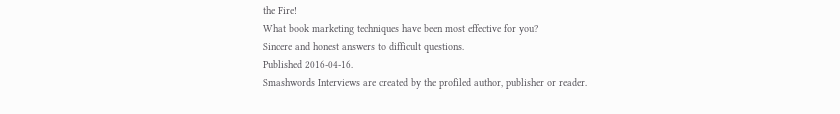the Fire!
What book marketing techniques have been most effective for you?
Sincere and honest answers to difficult questions.
Published 2016-04-16.
Smashwords Interviews are created by the profiled author, publisher or reader.